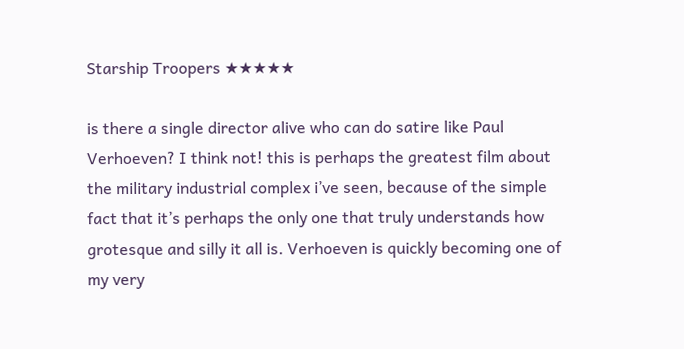Starship Troopers ★★★★★

is there a single director alive who can do satire like Paul Verhoeven? I think not! this is perhaps the greatest film about the military industrial complex i’ve seen, because of the simple fact that it’s perhaps the only one that truly understands how grotesque and silly it all is. Verhoeven is quickly becoming one of my very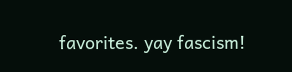favorites. yay fascism!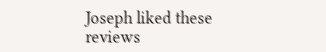Joseph liked these reviews